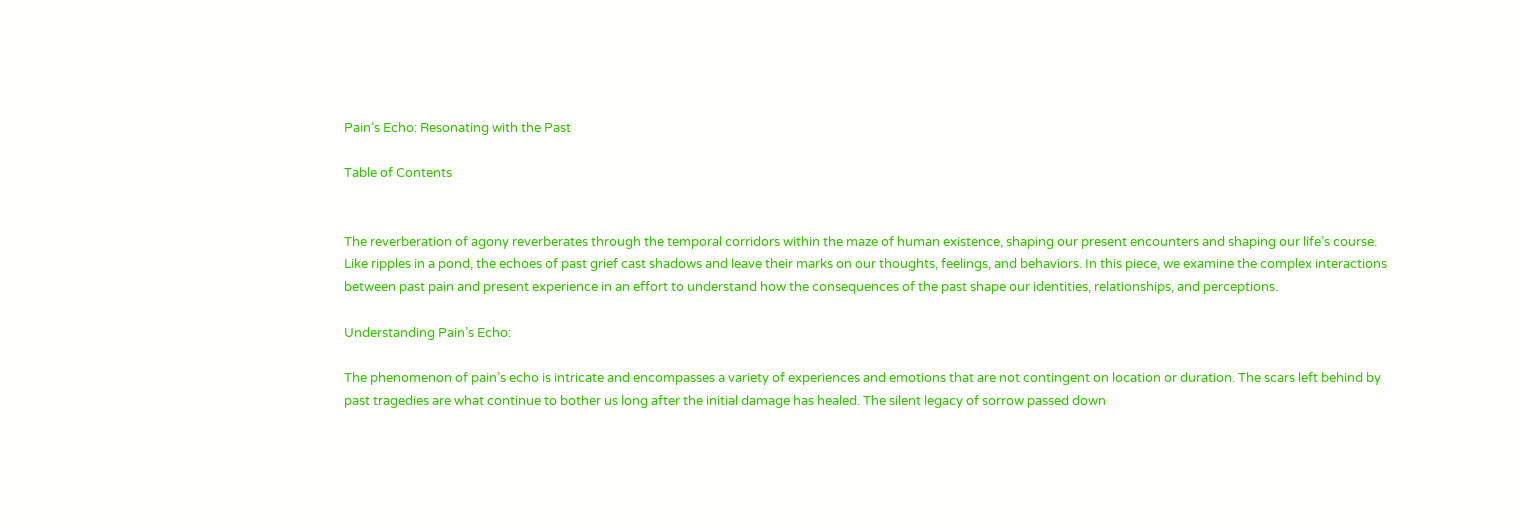Pain’s Echo: Resonating with the Past

Table of Contents


The reverberation of agony reverberates through the temporal corridors within the maze of human existence, shaping our present encounters and shaping our life’s course. Like ripples in a pond, the echoes of past grief cast shadows and leave their marks on our thoughts, feelings, and behaviors. In this piece, we examine the complex interactions between past pain and present experience in an effort to understand how the consequences of the past shape our identities, relationships, and perceptions.

Understanding Pain’s Echo:

The phenomenon of pain’s echo is intricate and encompasses a variety of experiences and emotions that are not contingent on location or duration. The scars left behind by past tragedies are what continue to bother us long after the initial damage has healed. The silent legacy of sorrow passed down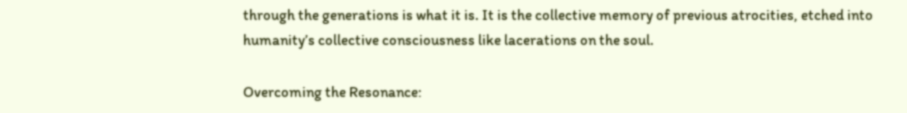through the generations is what it is. It is the collective memory of previous atrocities, etched into humanity’s collective consciousness like lacerations on the soul.

Overcoming the Resonance: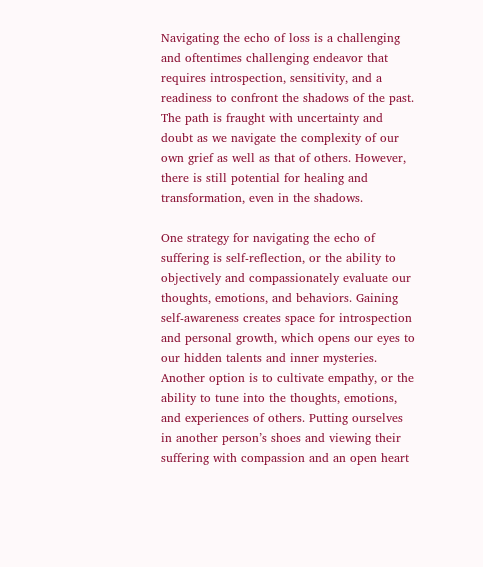Navigating the echo of loss is a challenging and oftentimes challenging endeavor that requires introspection, sensitivity, and a readiness to confront the shadows of the past. The path is fraught with uncertainty and doubt as we navigate the complexity of our own grief as well as that of others. However, there is still potential for healing and transformation, even in the shadows.

One strategy for navigating the echo of suffering is self-reflection, or the ability to objectively and compassionately evaluate our thoughts, emotions, and behaviors. Gaining self-awareness creates space for introspection and personal growth, which opens our eyes to our hidden talents and inner mysteries. Another option is to cultivate empathy, or the ability to tune into the thoughts, emotions, and experiences of others. Putting ourselves in another person’s shoes and viewing their suffering with compassion and an open heart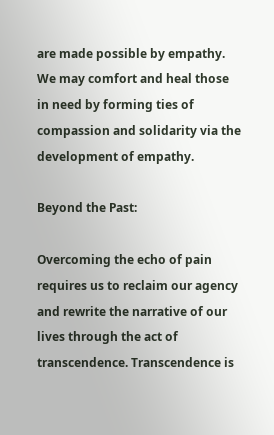are made possible by empathy. We may comfort and heal those in need by forming ties of compassion and solidarity via the development of empathy.

Beyond the Past:

Overcoming the echo of pain requires us to reclaim our agency and rewrite the narrative of our lives through the act of transcendence. Transcendence is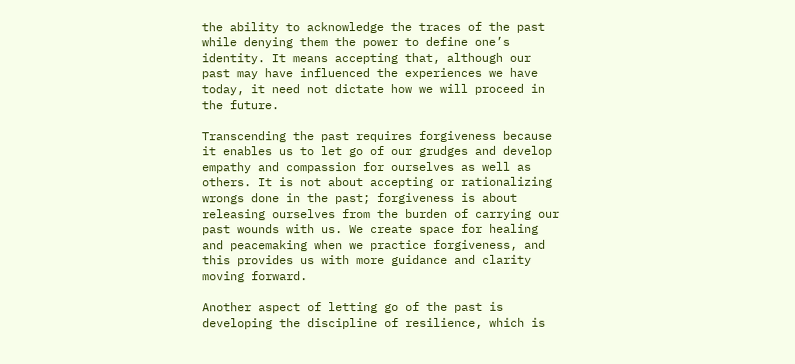the ability to acknowledge the traces of the past while denying them the power to define one’s identity. It means accepting that, although our past may have influenced the experiences we have today, it need not dictate how we will proceed in the future.

Transcending the past requires forgiveness because it enables us to let go of our grudges and develop empathy and compassion for ourselves as well as others. It is not about accepting or rationalizing wrongs done in the past; forgiveness is about releasing ourselves from the burden of carrying our past wounds with us. We create space for healing and peacemaking when we practice forgiveness, and this provides us with more guidance and clarity moving forward.

Another aspect of letting go of the past is developing the discipline of resilience, which is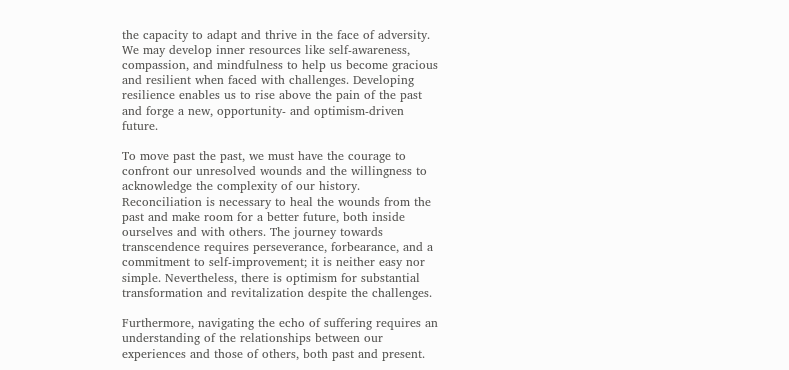the capacity to adapt and thrive in the face of adversity. We may develop inner resources like self-awareness, compassion, and mindfulness to help us become gracious and resilient when faced with challenges. Developing resilience enables us to rise above the pain of the past and forge a new, opportunity- and optimism-driven future.

To move past the past, we must have the courage to confront our unresolved wounds and the willingness to acknowledge the complexity of our history. Reconciliation is necessary to heal the wounds from the past and make room for a better future, both inside ourselves and with others. The journey towards transcendence requires perseverance, forbearance, and a commitment to self-improvement; it is neither easy nor simple. Nevertheless, there is optimism for substantial transformation and revitalization despite the challenges.

Furthermore, navigating the echo of suffering requires an understanding of the relationships between our experiences and those of others, both past and present.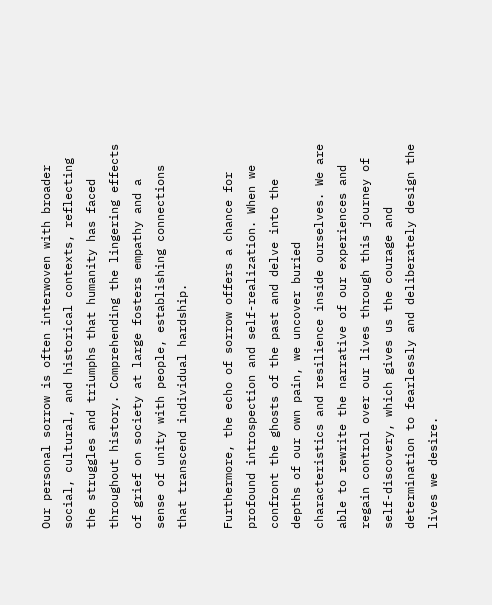Our personal sorrow is often interwoven with broader social, cultural, and historical contexts, reflecting the struggles and triumphs that humanity has faced throughout history. Comprehending the lingering effects of grief on society at large fosters empathy and a sense of unity with people, establishing connections that transcend individual hardship.

Furthermore, the echo of sorrow offers a chance for profound introspection and self-realization. When we confront the ghosts of the past and delve into the depths of our own pain, we uncover buried characteristics and resilience inside ourselves. We are able to rewrite the narrative of our experiences and regain control over our lives through this journey of self-discovery, which gives us the courage and determination to fearlessly and deliberately design the lives we desire.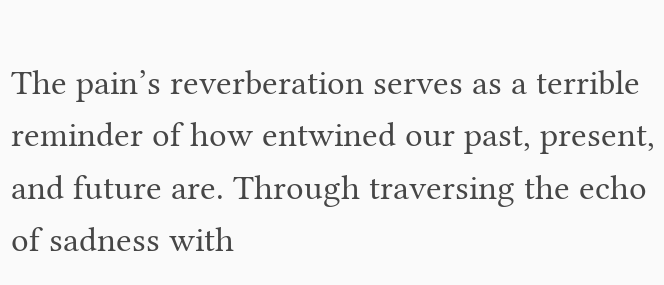The pain’s reverberation serves as a terrible reminder of how entwined our past, present, and future are. Through traversing the echo of sadness with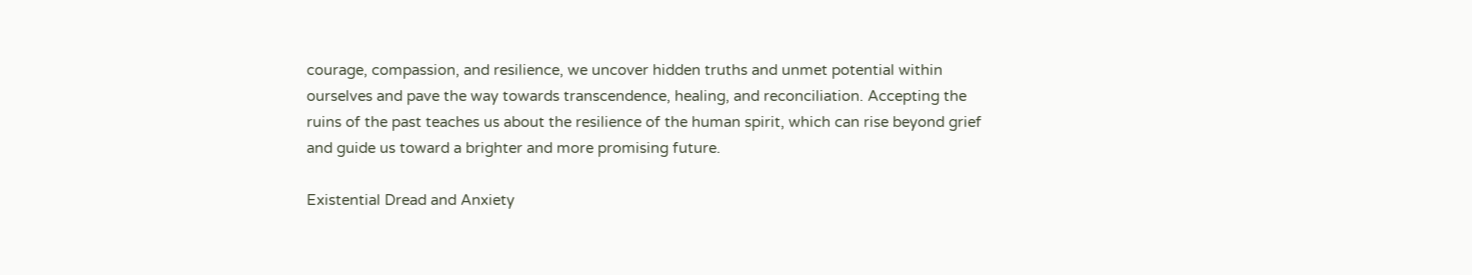courage, compassion, and resilience, we uncover hidden truths and unmet potential within ourselves and pave the way towards transcendence, healing, and reconciliation. Accepting the ruins of the past teaches us about the resilience of the human spirit, which can rise beyond grief and guide us toward a brighter and more promising future.

Existential Dread and Anxiety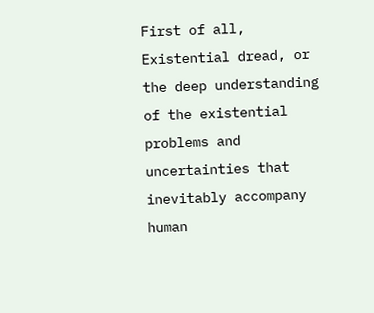First of all, Existential dread, or the deep understanding of the existential problems and uncertainties that inevitably accompany human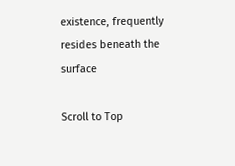existence, frequently resides beneath the surface

Scroll to Top